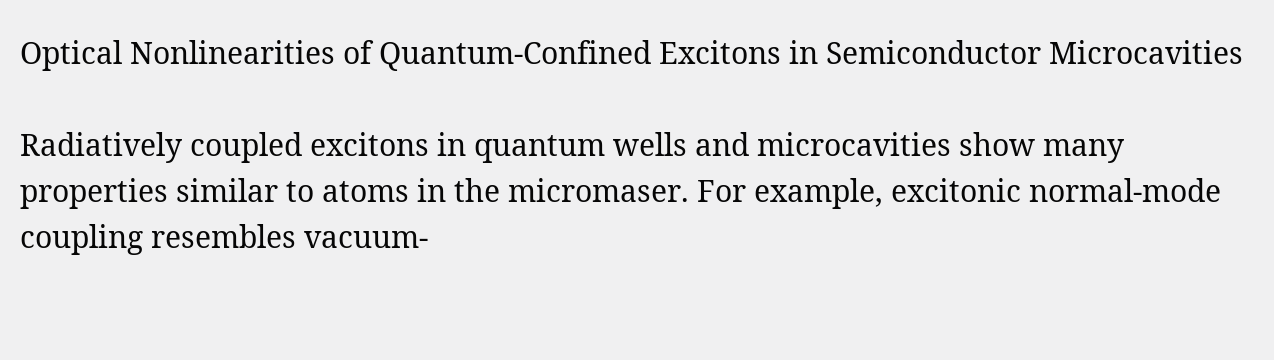Optical Nonlinearities of Quantum-Confined Excitons in Semiconductor Microcavities

Radiatively coupled excitons in quantum wells and microcavities show many properties similar to atoms in the micromaser. For example, excitonic normal-mode coupling resembles vacuum-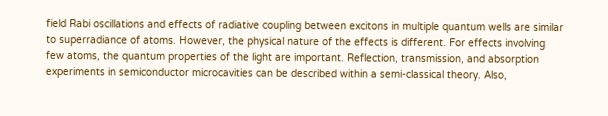field Rabi oscillations and effects of radiative coupling between excitons in multiple quantum wells are similar to superradiance of atoms. However, the physical nature of the effects is different. For effects involving few atoms, the quantum properties of the light are important. Reflection, transmission, and absorption experiments in semiconductor microcavities can be described within a semi-classical theory. Also,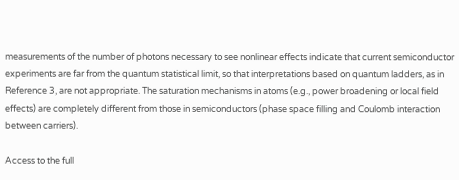measurements of the number of photons necessary to see nonlinear effects indicate that current semiconductor experiments are far from the quantum statistical limit, so that interpretations based on quantum ladders, as in Reference 3, are not appropriate. The saturation mechanisms in atoms (e.g., power broadening or local field effects) are completely different from those in semiconductors (phase space filling and Coulomb interaction between carriers).

Access to the full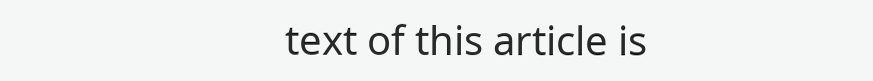text of this article is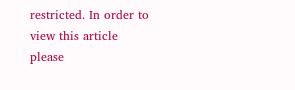restricted. In order to view this article please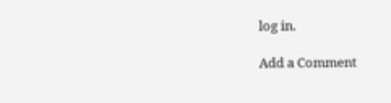log in.

Add a Comment